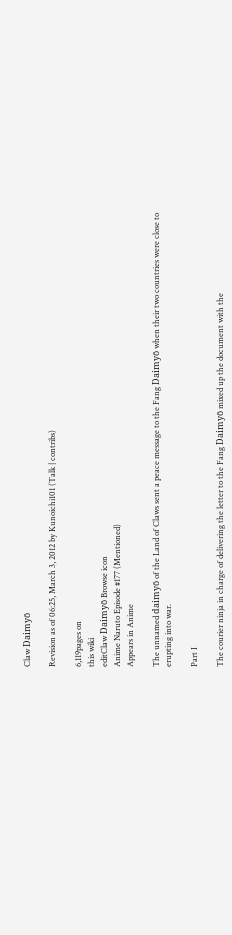Claw Daimyō

Revision as of 06:25, March 3, 2012 by Kunoichi101 (Talk | contribs)

6,119pages on
this wiki
editClaw Daimyō Browse icon
Anime Naruto Episode #177 (Mentioned)
Appears in Anime

The unnamed daimyō of the Land of Claws sent a peace message to the Fang Daimyō when their two countries were close to erupting into war.

Part I

The courier ninja in charge of delivering the letter to the Fang Daimyō mixed up the document with the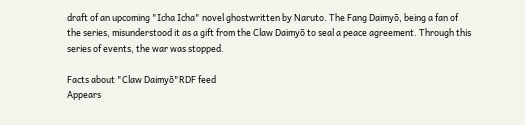draft of an upcoming "Icha Icha" novel ghostwritten by Naruto. The Fang Daimyō, being a fan of the series, misunderstood it as a gift from the Claw Daimyō to seal a peace agreement. Through this series of events, the war was stopped.

Facts about "Claw Daimyō"RDF feed
Appears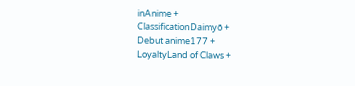inAnime +
ClassificationDaimyō +
Debut anime177 +
LoyaltyLand of Claws +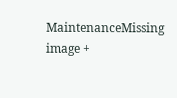MaintenanceMissing image +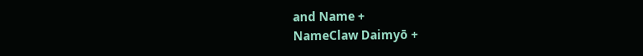and Name +
NameClaw Daimyō +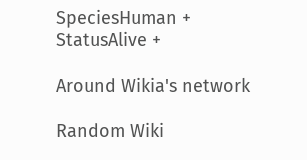SpeciesHuman +
StatusAlive +

Around Wikia's network

Random Wiki